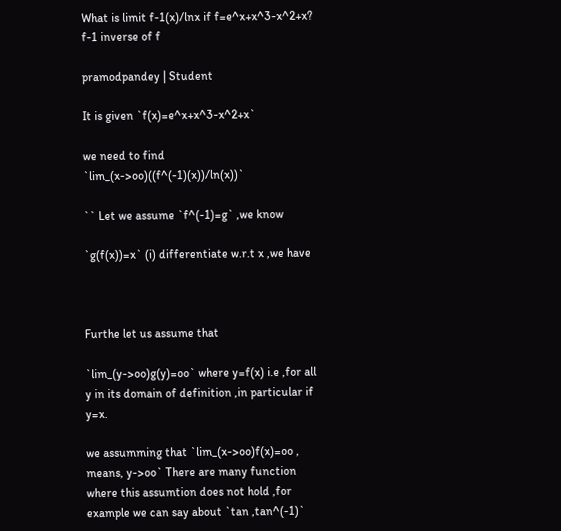What is limit f-1(x)/lnx if f=e^x+x^3-x^2+x? f-1 inverse of f

pramodpandey | Student

It is given `f(x)=e^x+x^3-x^2+x`

we need to find `lim_(x->oo)((f^(-1)(x))/ln(x))`

`` Let we assume `f^(-1)=g` ,we know

`g(f(x))=x` (i) differentiate w.r.t x ,we have



Furthe let us assume that

`lim_(y->oo)g(y)=oo` where y=f(x) i.e ,for all y in its domain of definition ,in particular if y=x.

we assumming that `lim_(x->oo)f(x)=oo , means, y->oo` There are many function where this assumtion does not hold ,for example we can say about `tan ,tan^(-1)`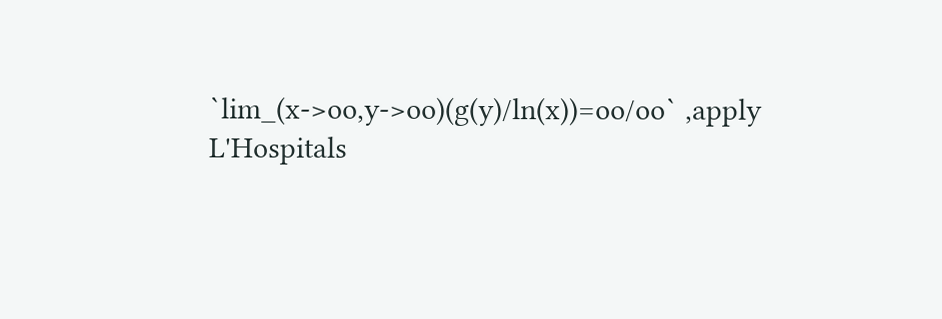`lim_(x->oo,y->oo)(g(y)/ln(x))=oo/oo` ,apply L'Hospitals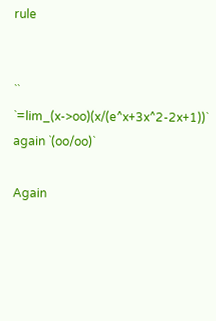rule


`` `=lim_(x->oo)(x/(e^x+3x^2-2x+1))` again `(oo/oo)`

Again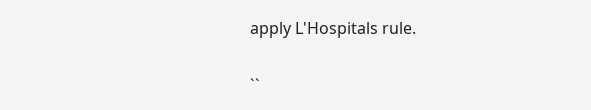apply L'Hospitals rule.


``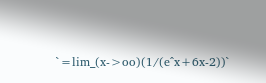`=lim_(x->oo)(1/(e^x+6x-2))`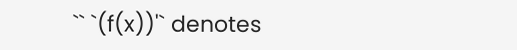`` `(f(x))'` denotes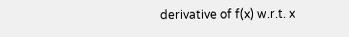derivative of f(x) w.r.t. x